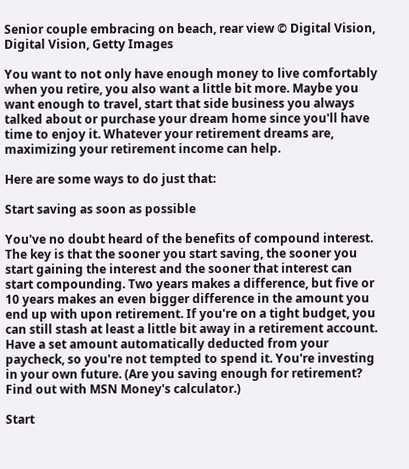Senior couple embracing on beach, rear view © Digital Vision, Digital Vision, Getty Images

You want to not only have enough money to live comfortably when you retire, you also want a little bit more. Maybe you want enough to travel, start that side business you always talked about or purchase your dream home since you'll have time to enjoy it. Whatever your retirement dreams are, maximizing your retirement income can help.

Here are some ways to do just that:

Start saving as soon as possible

You've no doubt heard of the benefits of compound interest. The key is that the sooner you start saving, the sooner you start gaining the interest and the sooner that interest can start compounding. Two years makes a difference, but five or 10 years makes an even bigger difference in the amount you end up with upon retirement. If you're on a tight budget, you can still stash at least a little bit away in a retirement account. Have a set amount automatically deducted from your paycheck, so you're not tempted to spend it. You're investing in your own future. (Are you saving enough for retirement? Find out with MSN Money's calculator.)

Start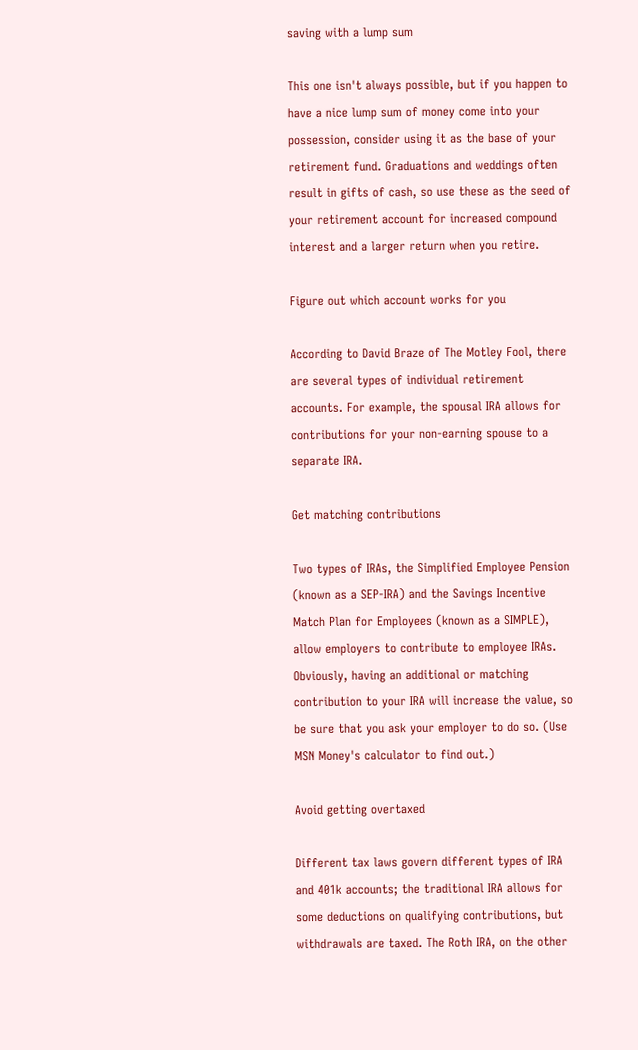saving with a lump sum

This one isn't always possible, but if you happen to have a nice lump sum of money come into your possession, consider using it as the base of your retirement fund. Graduations and weddings often result in gifts of cash, so use these as the seed of your retirement account for increased compound interest and a larger return when you retire.

Figure out which account works for you

According to David Braze of The Motley Fool, there are several types of individual retirement accounts. For example, the spousal IRA allows for contributions for your non-earning spouse to a separate IRA.

Get matching contributions

Two types of IRAs, the Simplified Employee Pension (known as a SEP-IRA) and the Savings Incentive Match Plan for Employees (known as a SIMPLE), allow employers to contribute to employee IRAs. Obviously, having an additional or matching contribution to your IRA will increase the value, so be sure that you ask your employer to do so. (Use MSN Money's calculator to find out.)

Avoid getting overtaxed

Different tax laws govern different types of IRA and 401k accounts; the traditional IRA allows for some deductions on qualifying contributions, but withdrawals are taxed. The Roth IRA, on the other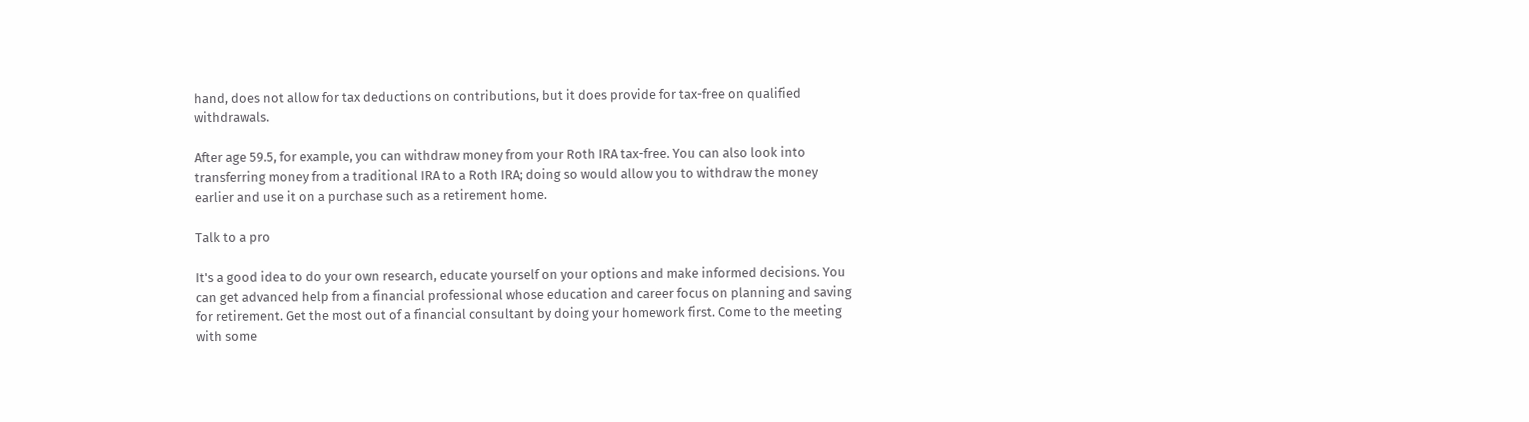hand, does not allow for tax deductions on contributions, but it does provide for tax-free on qualified withdrawals.

After age 59.5, for example, you can withdraw money from your Roth IRA tax-free. You can also look into transferring money from a traditional IRA to a Roth IRA; doing so would allow you to withdraw the money earlier and use it on a purchase such as a retirement home.

Talk to a pro

It's a good idea to do your own research, educate yourself on your options and make informed decisions. You can get advanced help from a financial professional whose education and career focus on planning and saving for retirement. Get the most out of a financial consultant by doing your homework first. Come to the meeting with some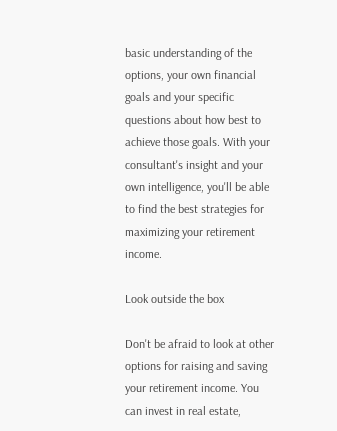basic understanding of the options, your own financial goals and your specific questions about how best to achieve those goals. With your consultant's insight and your own intelligence, you'll be able to find the best strategies for maximizing your retirement income.

Look outside the box

Don't be afraid to look at other options for raising and saving your retirement income. You can invest in real estate,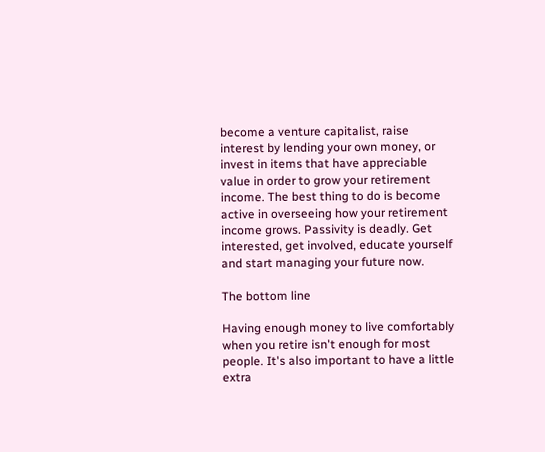become a venture capitalist, raise interest by lending your own money, or invest in items that have appreciable value in order to grow your retirement income. The best thing to do is become active in overseeing how your retirement income grows. Passivity is deadly. Get interested, get involved, educate yourself and start managing your future now.

The bottom line

Having enough money to live comfortably when you retire isn't enough for most people. It's also important to have a little extra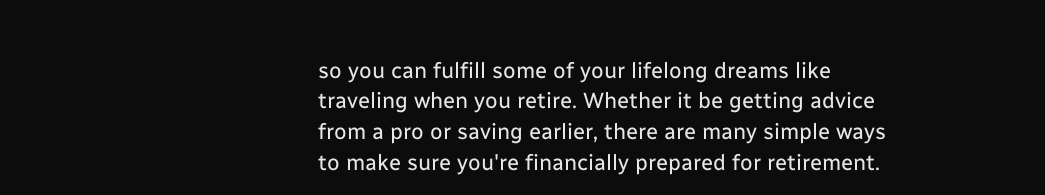so you can fulfill some of your lifelong dreams like traveling when you retire. Whether it be getting advice from a pro or saving earlier, there are many simple ways to make sure you're financially prepared for retirement.